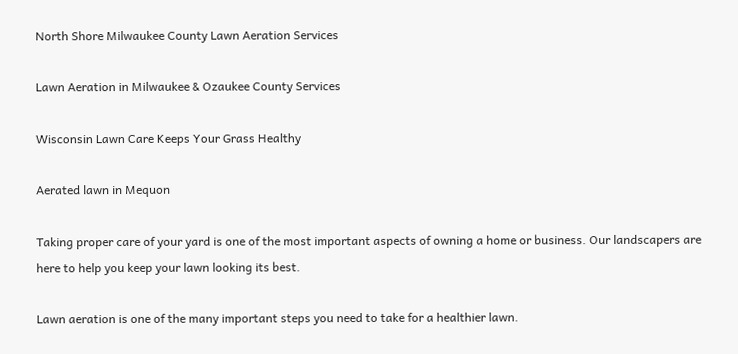North Shore Milwaukee County Lawn Aeration Services

Lawn Aeration in Milwaukee & Ozaukee County Services

Wisconsin Lawn Care Keeps Your Grass Healthy

Aerated lawn in Mequon

Taking proper care of your yard is one of the most important aspects of owning a home or business. Our landscapers are here to help you keep your lawn looking its best.

Lawn aeration is one of the many important steps you need to take for a healthier lawn.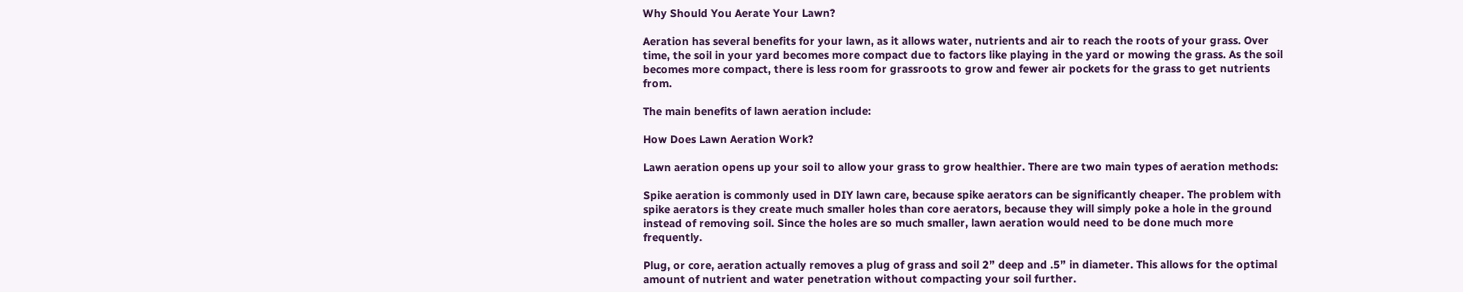Why Should You Aerate Your Lawn?

Aeration has several benefits for your lawn, as it allows water, nutrients and air to reach the roots of your grass. Over time, the soil in your yard becomes more compact due to factors like playing in the yard or mowing the grass. As the soil becomes more compact, there is less room for grassroots to grow and fewer air pockets for the grass to get nutrients from.

The main benefits of lawn aeration include:

How Does Lawn Aeration Work?

Lawn aeration opens up your soil to allow your grass to grow healthier. There are two main types of aeration methods:

Spike aeration is commonly used in DIY lawn care, because spike aerators can be significantly cheaper. The problem with spike aerators is they create much smaller holes than core aerators, because they will simply poke a hole in the ground instead of removing soil. Since the holes are so much smaller, lawn aeration would need to be done much more frequently.

Plug, or core, aeration actually removes a plug of grass and soil 2” deep and .5” in diameter. This allows for the optimal amount of nutrient and water penetration without compacting your soil further.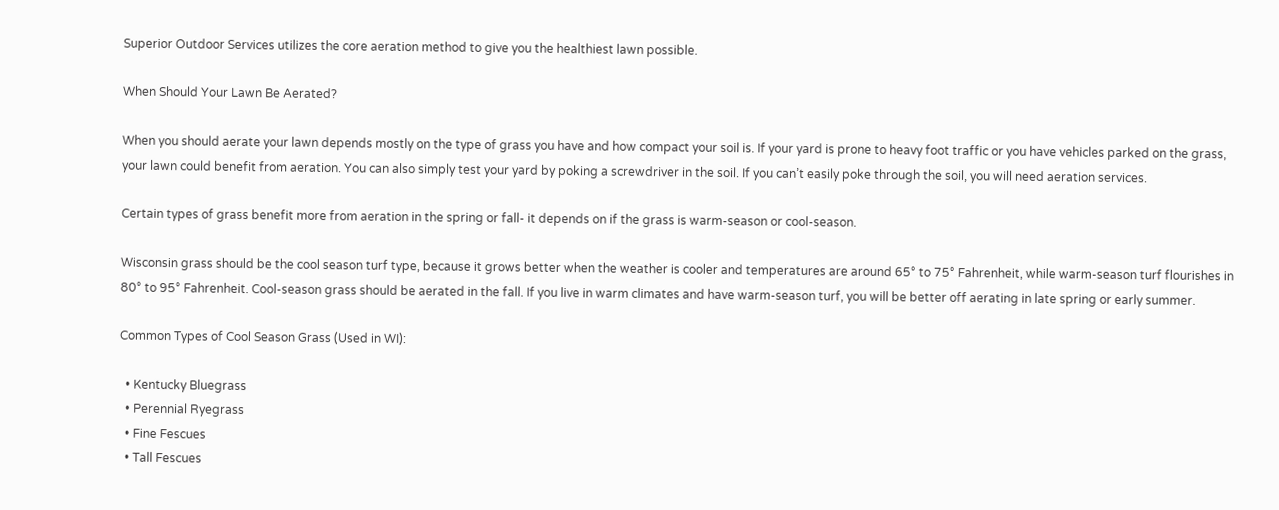Superior Outdoor Services utilizes the core aeration method to give you the healthiest lawn possible.

When Should Your Lawn Be Aerated?

When you should aerate your lawn depends mostly on the type of grass you have and how compact your soil is. If your yard is prone to heavy foot traffic or you have vehicles parked on the grass, your lawn could benefit from aeration. You can also simply test your yard by poking a screwdriver in the soil. If you can’t easily poke through the soil, you will need aeration services.

Certain types of grass benefit more from aeration in the spring or fall- it depends on if the grass is warm-season or cool-season.

Wisconsin grass should be the cool season turf type, because it grows better when the weather is cooler and temperatures are around 65° to 75° Fahrenheit, while warm-season turf flourishes in 80° to 95° Fahrenheit. Cool-season grass should be aerated in the fall. If you live in warm climates and have warm-season turf, you will be better off aerating in late spring or early summer.

Common Types of Cool Season Grass (Used in WI):

  • Kentucky Bluegrass
  • Perennial Ryegrass
  • Fine Fescues
  • Tall Fescues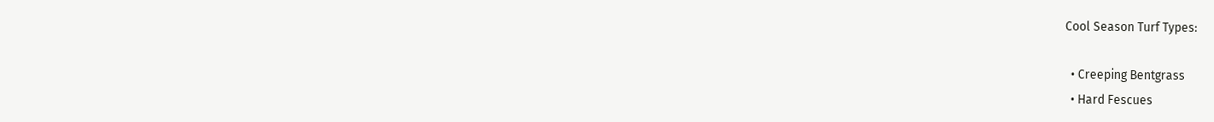Cool Season Turf Types:

  • Creeping Bentgrass
  • Hard Fescues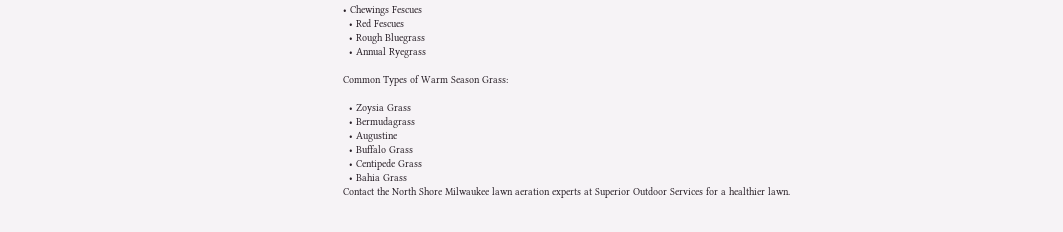• Chewings Fescues
  • Red Fescues
  • Rough Bluegrass
  • Annual Ryegrass

Common Types of Warm Season Grass:

  • Zoysia Grass
  • Bermudagrass
  • Augustine
  • Buffalo Grass
  • Centipede Grass
  • Bahia Grass
Contact the North Shore Milwaukee lawn aeration experts at Superior Outdoor Services for a healthier lawn.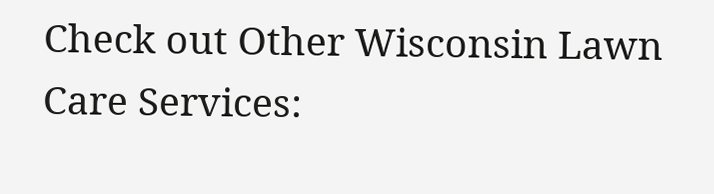Check out Other Wisconsin Lawn Care Services: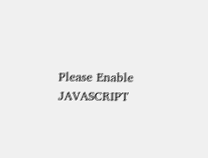Please Enable JAVASCRIPT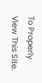To Properly View This Site.